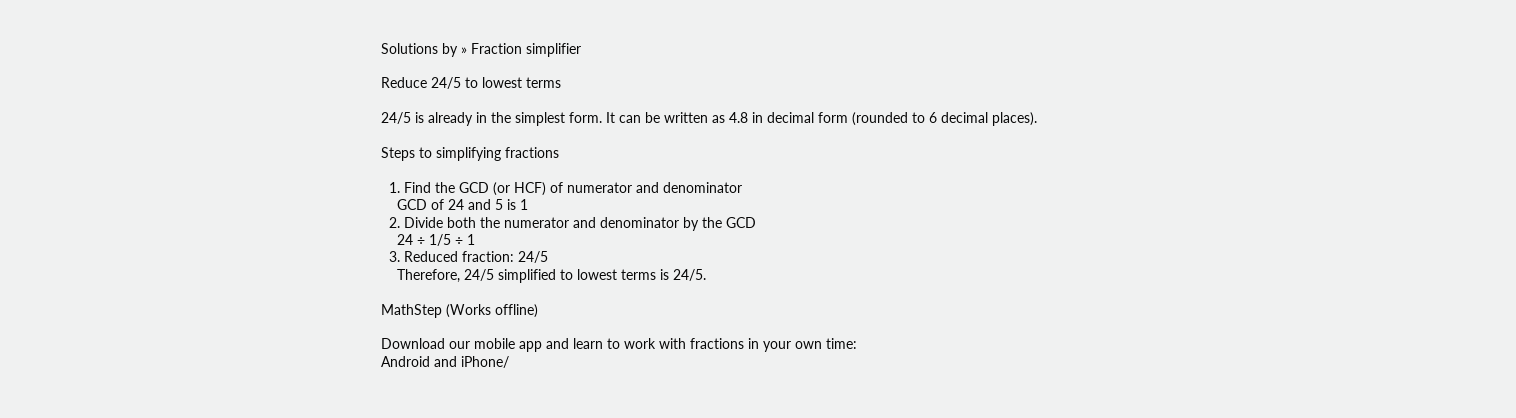Solutions by » Fraction simplifier

Reduce 24/5 to lowest terms

24/5 is already in the simplest form. It can be written as 4.8 in decimal form (rounded to 6 decimal places).

Steps to simplifying fractions

  1. Find the GCD (or HCF) of numerator and denominator
    GCD of 24 and 5 is 1
  2. Divide both the numerator and denominator by the GCD
    24 ÷ 1/5 ÷ 1
  3. Reduced fraction: 24/5
    Therefore, 24/5 simplified to lowest terms is 24/5.

MathStep (Works offline)

Download our mobile app and learn to work with fractions in your own time:
Android and iPhone/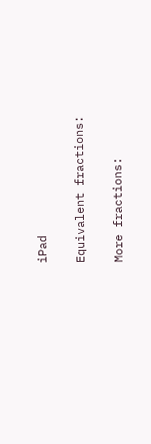iPad

Equivalent fractions:

More fractions: